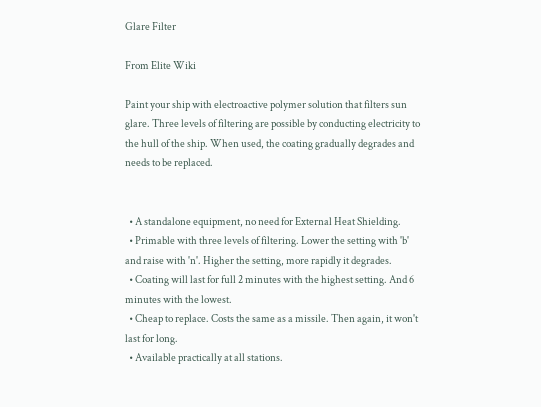Glare Filter

From Elite Wiki

Paint your ship with electroactive polymer solution that filters sun glare. Three levels of filtering are possible by conducting electricity to the hull of the ship. When used, the coating gradually degrades and needs to be replaced.


  • A standalone equipment, no need for External Heat Shielding.
  • Primable with three levels of filtering. Lower the setting with 'b' and raise with 'n'. Higher the setting, more rapidly it degrades.
  • Coating will last for full 2 minutes with the highest setting. And 6 minutes with the lowest.
  • Cheap to replace. Costs the same as a missile. Then again, it won't last for long.
  • Available practically at all stations.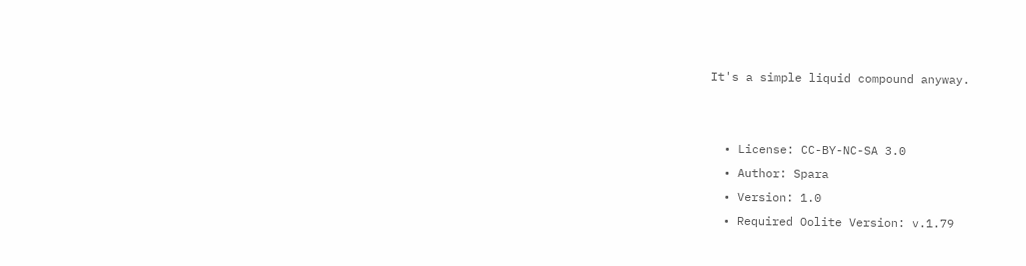It's a simple liquid compound anyway.


  • License: CC-BY-NC-SA 3.0
  • Author: Spara
  • Version: 1.0
  • Required Oolite Version: v.1.79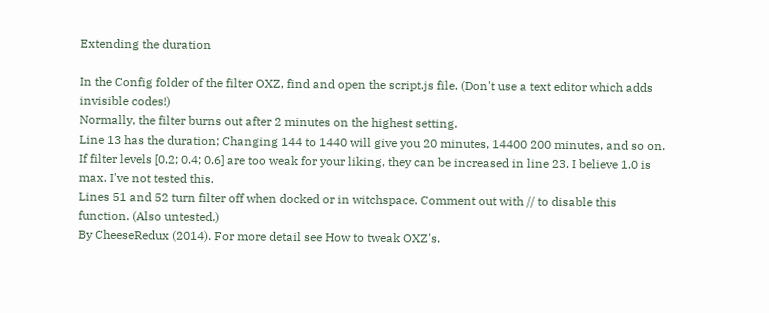Extending the duration

In the Config folder of the filter OXZ, find and open the script.js file. (Don't use a text editor which adds invisible codes!)
Normally, the filter burns out after 2 minutes on the highest setting.
Line 13 has the duration; Changing 144 to 1440 will give you 20 minutes, 14400 200 minutes, and so on.
If filter levels [0.2; 0.4; 0.6] are too weak for your liking, they can be increased in line 23. I believe 1.0 is max. I've not tested this.
Lines 51 and 52 turn filter off when docked or in witchspace. Comment out with // to disable this function. (Also untested.)
By CheeseRedux (2014). For more detail see How to tweak OXZ's.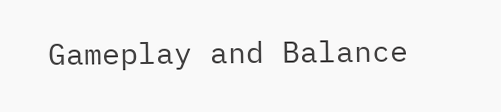Gameplay and Balance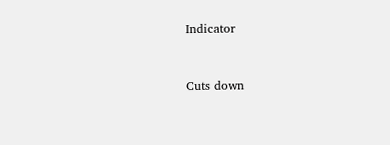Indicator


Cuts down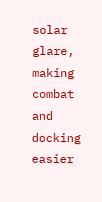solar glare, making combat and docking easier